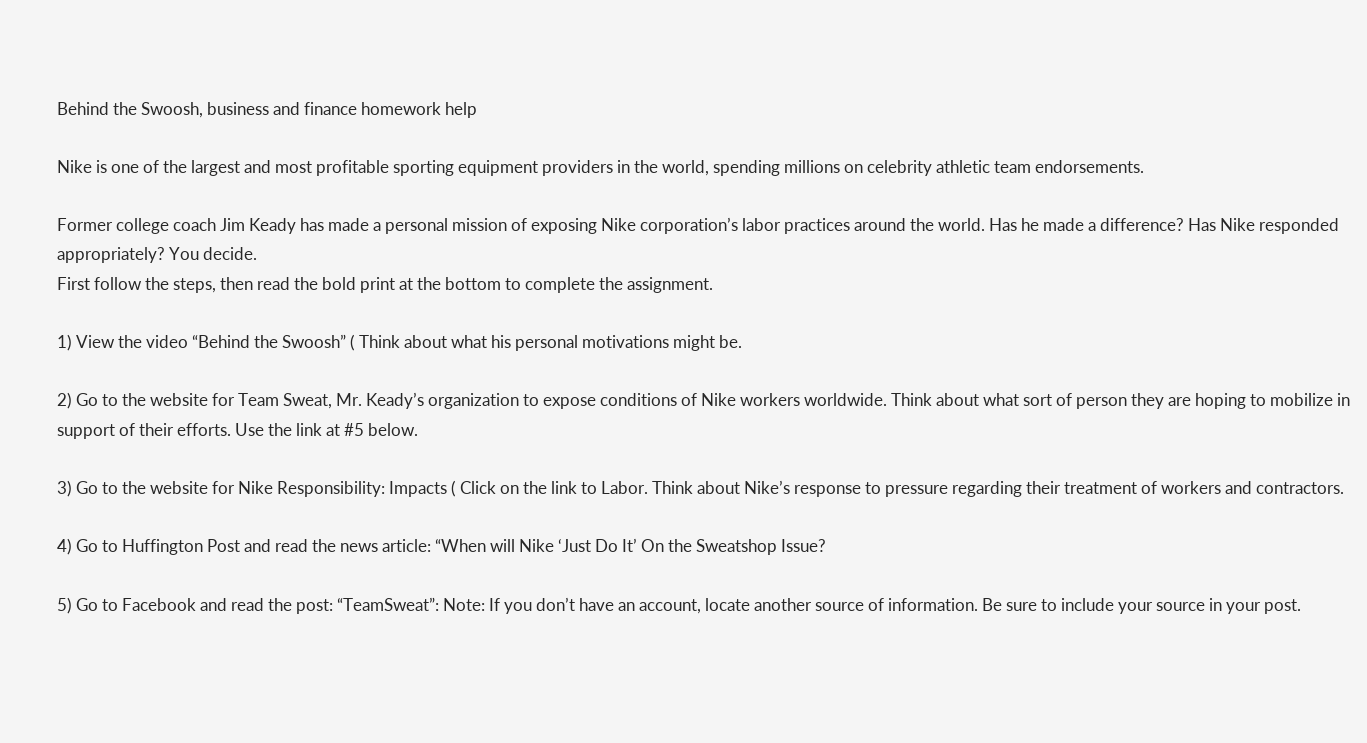Behind the Swoosh, business and finance homework help

Nike is one of the largest and most profitable sporting equipment providers in the world, spending millions on celebrity athletic team endorsements.

Former college coach Jim Keady has made a personal mission of exposing Nike corporation’s labor practices around the world. Has he made a difference? Has Nike responded appropriately? You decide.
First follow the steps, then read the bold print at the bottom to complete the assignment.

1) View the video “Behind the Swoosh” ( Think about what his personal motivations might be.

2) Go to the website for Team Sweat, Mr. Keady’s organization to expose conditions of Nike workers worldwide. Think about what sort of person they are hoping to mobilize in support of their efforts. Use the link at #5 below.

3) Go to the website for Nike Responsibility: Impacts ( Click on the link to Labor. Think about Nike’s response to pressure regarding their treatment of workers and contractors.

4) Go to Huffington Post and read the news article: “When will Nike ‘Just Do It’ On the Sweatshop Issue?

5) Go to Facebook and read the post: “TeamSweat”: Note: If you don’t have an account, locate another source of information. Be sure to include your source in your post.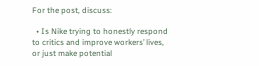For the post, discuss:

  • Is Nike trying to honestly respond to critics and improve workers’ lives, or just make potential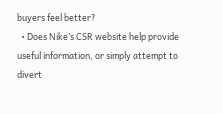buyers feel better?
  • Does Nike’s CSR website help provide useful information, or simply attempt to divert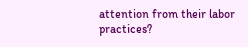attention from their labor practices?